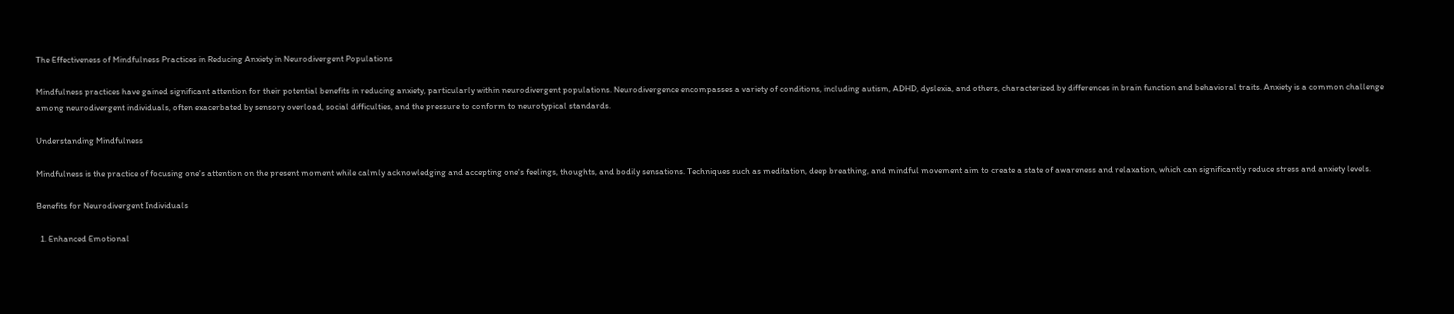The Effectiveness of Mindfulness Practices in Reducing Anxiety in Neurodivergent Populations

Mindfulness practices have gained significant attention for their potential benefits in reducing anxiety, particularly within neurodivergent populations. Neurodivergence encompasses a variety of conditions, including autism, ADHD, dyslexia, and others, characterized by differences in brain function and behavioral traits. Anxiety is a common challenge among neurodivergent individuals, often exacerbated by sensory overload, social difficulties, and the pressure to conform to neurotypical standards.

Understanding Mindfulness

Mindfulness is the practice of focusing one's attention on the present moment while calmly acknowledging and accepting one's feelings, thoughts, and bodily sensations. Techniques such as meditation, deep breathing, and mindful movement aim to create a state of awareness and relaxation, which can significantly reduce stress and anxiety levels.

Benefits for Neurodivergent Individuals

  1. Enhanced Emotional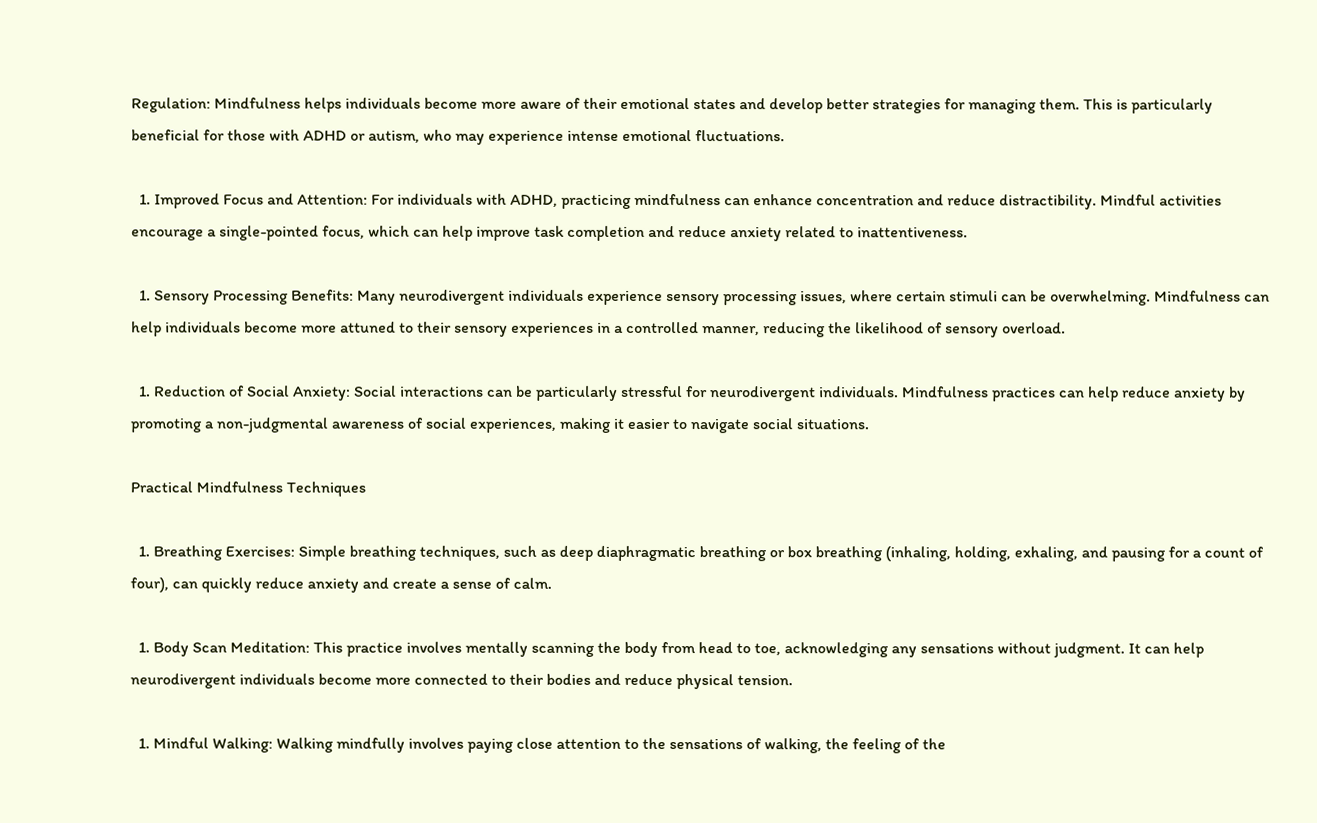Regulation: Mindfulness helps individuals become more aware of their emotional states and develop better strategies for managing them. This is particularly beneficial for those with ADHD or autism, who may experience intense emotional fluctuations.

  1. Improved Focus and Attention: For individuals with ADHD, practicing mindfulness can enhance concentration and reduce distractibility. Mindful activities encourage a single-pointed focus, which can help improve task completion and reduce anxiety related to inattentiveness.

  1. Sensory Processing Benefits: Many neurodivergent individuals experience sensory processing issues, where certain stimuli can be overwhelming. Mindfulness can help individuals become more attuned to their sensory experiences in a controlled manner, reducing the likelihood of sensory overload.

  1. Reduction of Social Anxiety: Social interactions can be particularly stressful for neurodivergent individuals. Mindfulness practices can help reduce anxiety by promoting a non-judgmental awareness of social experiences, making it easier to navigate social situations.

Practical Mindfulness Techniques

  1. Breathing Exercises: Simple breathing techniques, such as deep diaphragmatic breathing or box breathing (inhaling, holding, exhaling, and pausing for a count of four), can quickly reduce anxiety and create a sense of calm.

  1. Body Scan Meditation: This practice involves mentally scanning the body from head to toe, acknowledging any sensations without judgment. It can help neurodivergent individuals become more connected to their bodies and reduce physical tension.

  1. Mindful Walking: Walking mindfully involves paying close attention to the sensations of walking, the feeling of the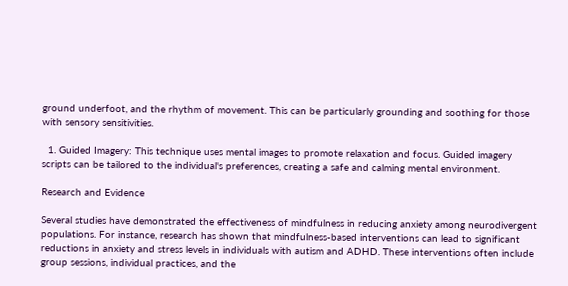ground underfoot, and the rhythm of movement. This can be particularly grounding and soothing for those with sensory sensitivities.

  1. Guided Imagery: This technique uses mental images to promote relaxation and focus. Guided imagery scripts can be tailored to the individual's preferences, creating a safe and calming mental environment.

Research and Evidence

Several studies have demonstrated the effectiveness of mindfulness in reducing anxiety among neurodivergent populations. For instance, research has shown that mindfulness-based interventions can lead to significant reductions in anxiety and stress levels in individuals with autism and ADHD. These interventions often include group sessions, individual practices, and the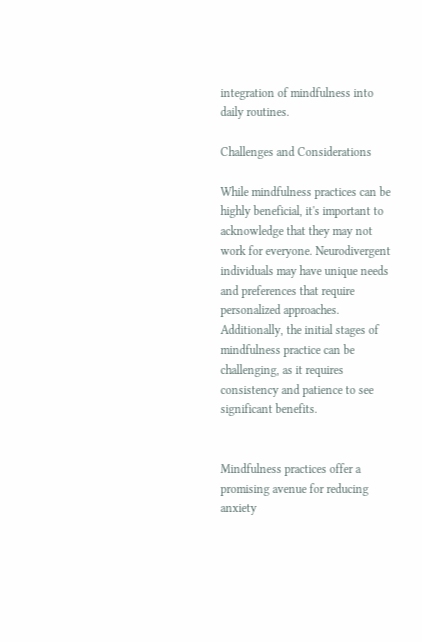integration of mindfulness into daily routines.

Challenges and Considerations

While mindfulness practices can be highly beneficial, it's important to acknowledge that they may not work for everyone. Neurodivergent individuals may have unique needs and preferences that require personalized approaches. Additionally, the initial stages of mindfulness practice can be challenging, as it requires consistency and patience to see significant benefits.


Mindfulness practices offer a promising avenue for reducing anxiety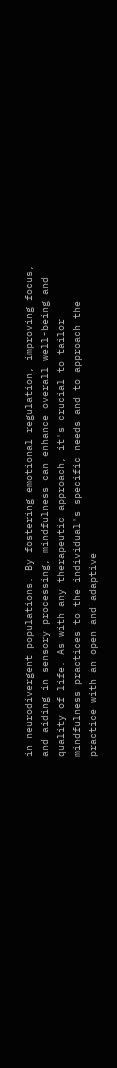in neurodivergent populations. By fostering emotional regulation, improving focus, and aiding in sensory processing, mindfulness can enhance overall well-being and quality of life. As with any therapeutic approach, it's crucial to tailor mindfulness practices to the individual's specific needs and to approach the practice with an open and adaptive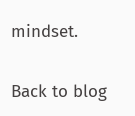mindset.

Back to blog